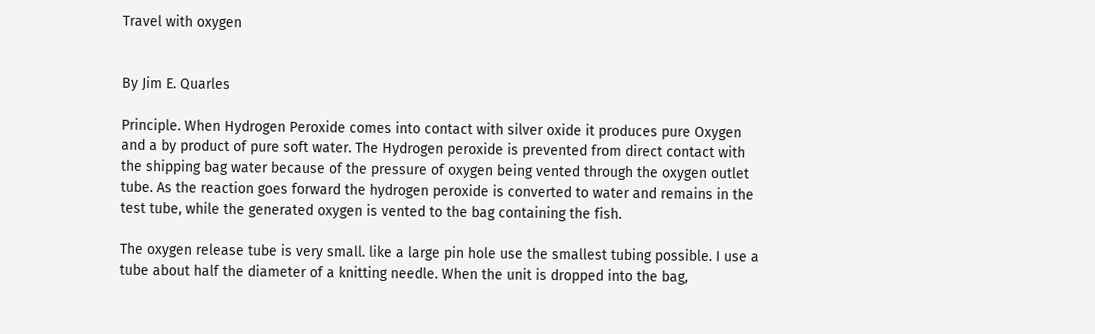Travel with oxygen


By Jim E. Quarles

Principle. When Hydrogen Peroxide comes into contact with silver oxide it produces pure Oxygen and a by product of pure soft water. The Hydrogen peroxide is prevented from direct contact with the shipping bag water because of the pressure of oxygen being vented through the oxygen outlet tube. As the reaction goes forward the hydrogen peroxide is converted to water and remains in the test tube, while the generated oxygen is vented to the bag containing the fish.

The oxygen release tube is very small. like a large pin hole use the smallest tubing possible. I use a tube about half the diameter of a knitting needle. When the unit is dropped into the bag,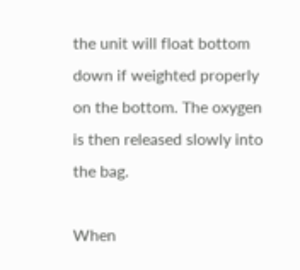the unit will float bottom down if weighted properly on the bottom. The oxygen is then released slowly into the bag.

When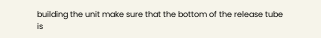building the unit make sure that the bottom of the release tube is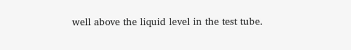well above the liquid level in the test tube.